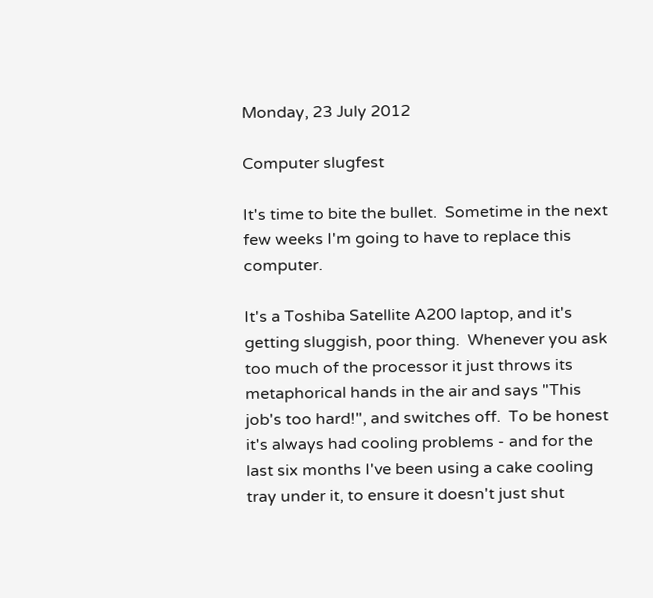Monday, 23 July 2012

Computer slugfest

It's time to bite the bullet.  Sometime in the next few weeks I'm going to have to replace this computer.

It's a Toshiba Satellite A200 laptop, and it's getting sluggish, poor thing.  Whenever you ask too much of the processor it just throws its metaphorical hands in the air and says "This job's too hard!", and switches off.  To be honest it's always had cooling problems - and for the last six months I've been using a cake cooling tray under it, to ensure it doesn't just shut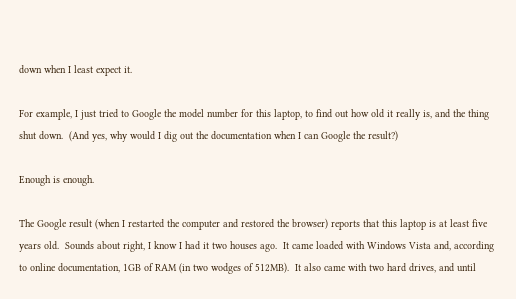down when I least expect it.

For example, I just tried to Google the model number for this laptop, to find out how old it really is, and the thing shut down.  (And yes, why would I dig out the documentation when I can Google the result?)

Enough is enough.

The Google result (when I restarted the computer and restored the browser) reports that this laptop is at least five years old.  Sounds about right, I know I had it two houses ago.  It came loaded with Windows Vista and, according to online documentation, 1GB of RAM (in two wodges of 512MB).  It also came with two hard drives, and until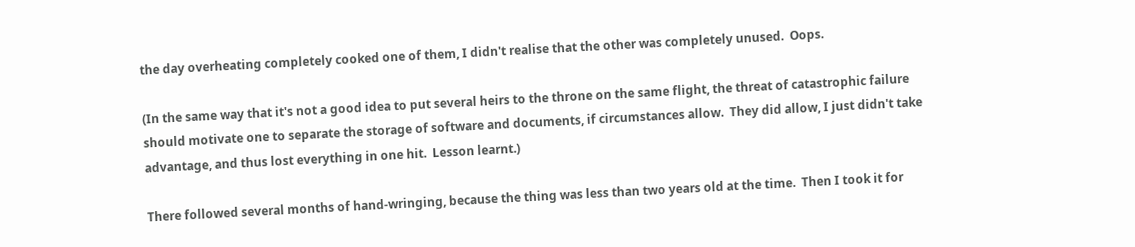the day overheating completely cooked one of them, I didn't realise that the other was completely unused.  Oops.

(In the same way that it's not a good idea to put several heirs to the throne on the same flight, the threat of catastrophic failure should motivate one to separate the storage of software and documents, if circumstances allow.  They did allow, I just didn't take advantage, and thus lost everything in one hit.  Lesson learnt.)

There followed several months of hand-wringing, because the thing was less than two years old at the time.  Then I took it for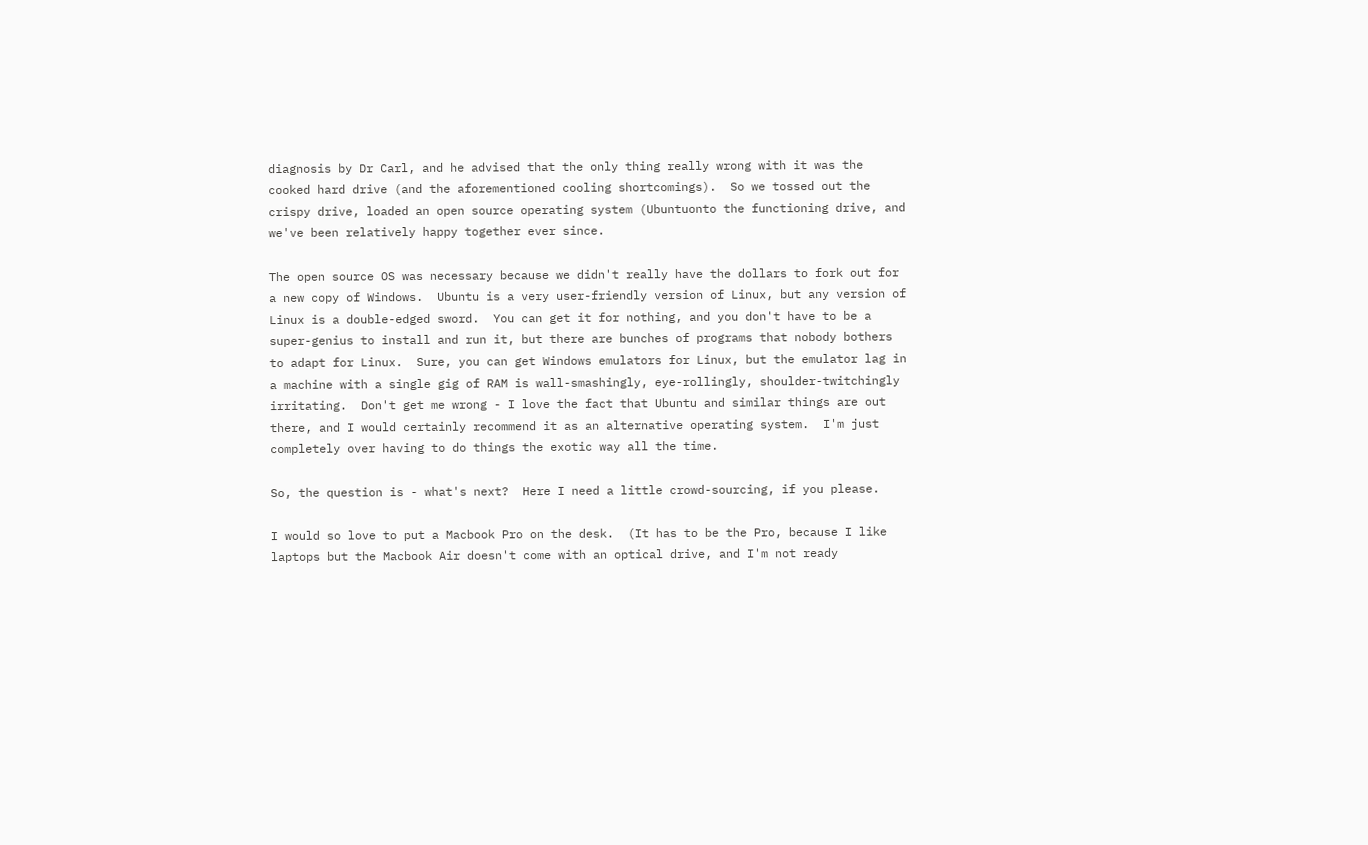diagnosis by Dr Carl, and he advised that the only thing really wrong with it was the cooked hard drive (and the aforementioned cooling shortcomings).  So we tossed out the crispy drive, loaded an open source operating system (Ubuntuonto the functioning drive, and we've been relatively happy together ever since.

The open source OS was necessary because we didn't really have the dollars to fork out for a new copy of Windows.  Ubuntu is a very user-friendly version of Linux, but any version of Linux is a double-edged sword.  You can get it for nothing, and you don't have to be a super-genius to install and run it, but there are bunches of programs that nobody bothers to adapt for Linux.  Sure, you can get Windows emulators for Linux, but the emulator lag in a machine with a single gig of RAM is wall-smashingly, eye-rollingly, shoulder-twitchingly irritating.  Don't get me wrong - I love the fact that Ubuntu and similar things are out there, and I would certainly recommend it as an alternative operating system.  I'm just completely over having to do things the exotic way all the time.

So, the question is - what's next?  Here I need a little crowd-sourcing, if you please.

I would so love to put a Macbook Pro on the desk.  (It has to be the Pro, because I like laptops but the Macbook Air doesn't come with an optical drive, and I'm not ready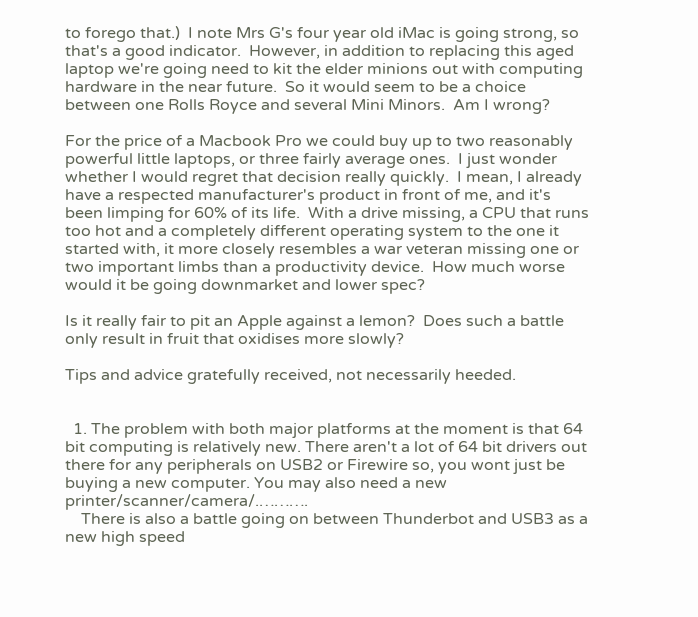to forego that.)  I note Mrs G's four year old iMac is going strong, so that's a good indicator.  However, in addition to replacing this aged laptop we're going need to kit the elder minions out with computing hardware in the near future.  So it would seem to be a choice between one Rolls Royce and several Mini Minors.  Am I wrong?

For the price of a Macbook Pro we could buy up to two reasonably powerful little laptops, or three fairly average ones.  I just wonder whether I would regret that decision really quickly.  I mean, I already have a respected manufacturer's product in front of me, and it's been limping for 60% of its life.  With a drive missing, a CPU that runs too hot and a completely different operating system to the one it started with, it more closely resembles a war veteran missing one or two important limbs than a productivity device.  How much worse would it be going downmarket and lower spec?

Is it really fair to pit an Apple against a lemon?  Does such a battle only result in fruit that oxidises more slowly?

Tips and advice gratefully received, not necessarily heeded.


  1. The problem with both major platforms at the moment is that 64 bit computing is relatively new. There aren't a lot of 64 bit drivers out there for any peripherals on USB2 or Firewire so, you wont just be buying a new computer. You may also need a new printer/scanner/camera/.……….
    There is also a battle going on between Thunderbot and USB3 as a new high speed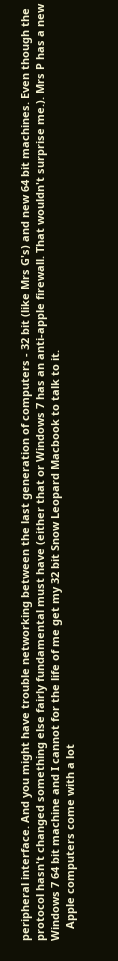peripheral interface. And you might have trouble networking between the last generation of computers - 32 bit (like Mrs G's) and new 64 bit machines. Even though the protocol hasn't changed something else fairly fundamental must have (either that or Windows 7 has an anti-apple firewall. That wouldn't surprise me.). Mrs P has a new Windows 7 64 bit machine and I cannot for the life of me get my 32 bit Snow Leopard Macbook to talk to it.
    Apple computers come with a lot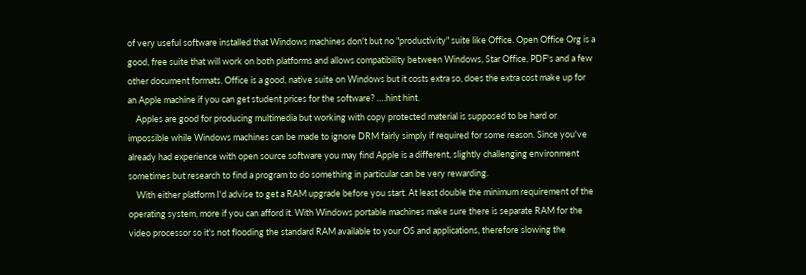of very useful software installed that Windows machines don't but no "productivity" suite like Office. Open Office Org is a good, free suite that will work on both platforms and allows compatibility between Windows, Star Office, PDF's and a few other document formats. Office is a good, native suite on Windows but it costs extra so, does the extra cost make up for an Apple machine if you can get student prices for the software? ….hint hint.
    Apples are good for producing multimedia but working with copy protected material is supposed to be hard or impossible while Windows machines can be made to ignore DRM fairly simply if required for some reason. Since you've already had experience with open source software you may find Apple is a different, slightly challenging environment sometimes but research to find a program to do something in particular can be very rewarding.
    With either platform I'd advise to get a RAM upgrade before you start. At least double the minimum requirement of the operating system, more if you can afford it. With Windows portable machines make sure there is separate RAM for the video processor so it's not flooding the standard RAM available to your OS and applications, therefore slowing the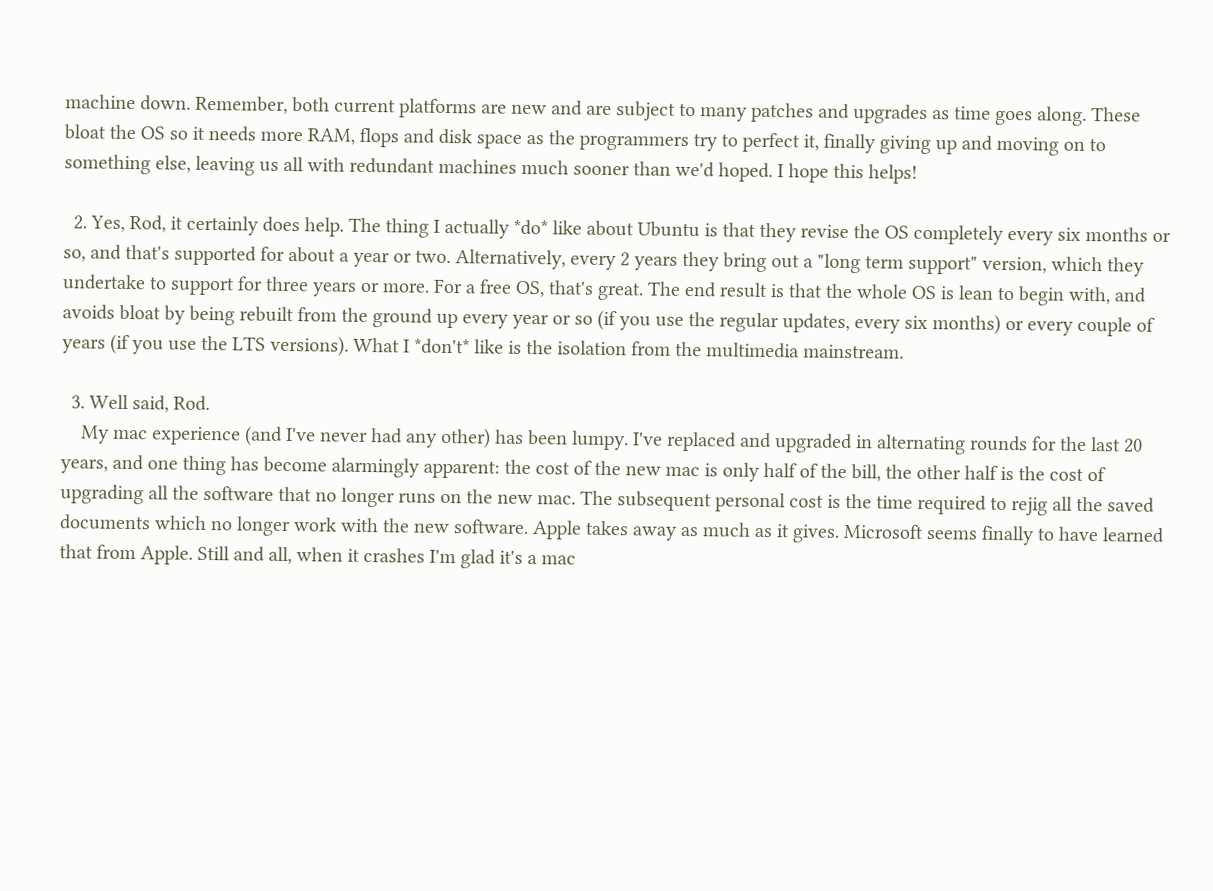machine down. Remember, both current platforms are new and are subject to many patches and upgrades as time goes along. These bloat the OS so it needs more RAM, flops and disk space as the programmers try to perfect it, finally giving up and moving on to something else, leaving us all with redundant machines much sooner than we'd hoped. I hope this helps!

  2. Yes, Rod, it certainly does help. The thing I actually *do* like about Ubuntu is that they revise the OS completely every six months or so, and that's supported for about a year or two. Alternatively, every 2 years they bring out a "long term support" version, which they undertake to support for three years or more. For a free OS, that's great. The end result is that the whole OS is lean to begin with, and avoids bloat by being rebuilt from the ground up every year or so (if you use the regular updates, every six months) or every couple of years (if you use the LTS versions). What I *don't* like is the isolation from the multimedia mainstream.

  3. Well said, Rod.
    My mac experience (and I've never had any other) has been lumpy. I've replaced and upgraded in alternating rounds for the last 20 years, and one thing has become alarmingly apparent: the cost of the new mac is only half of the bill, the other half is the cost of upgrading all the software that no longer runs on the new mac. The subsequent personal cost is the time required to rejig all the saved documents which no longer work with the new software. Apple takes away as much as it gives. Microsoft seems finally to have learned that from Apple. Still and all, when it crashes I'm glad it's a mac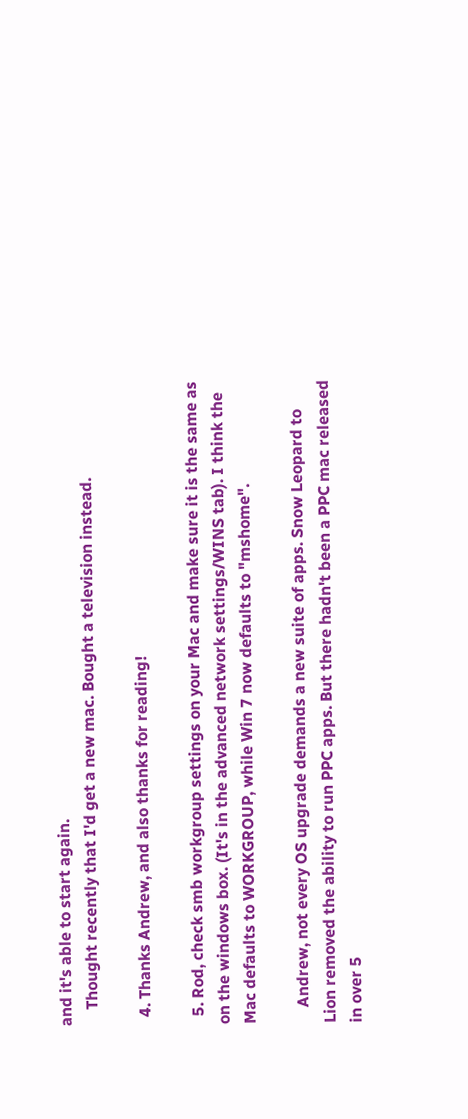and it's able to start again.
    Thought recently that I'd get a new mac. Bought a television instead.

  4. Thanks Andrew, and also thanks for reading!

  5. Rod, check smb workgroup settings on your Mac and make sure it is the same as on the windows box. (It's in the advanced network settings/WINS tab). I think the Mac defaults to WORKGROUP, while Win 7 now defaults to "mshome".

    Andrew, not every OS upgrade demands a new suite of apps. Snow Leopard to Lion removed the ability to run PPC apps. But there hadn't been a PPC mac released in over 5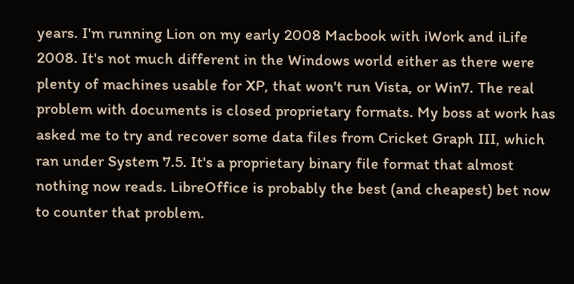years. I'm running Lion on my early 2008 Macbook with iWork and iLife 2008. It's not much different in the Windows world either as there were plenty of machines usable for XP, that won't run Vista, or Win7. The real problem with documents is closed proprietary formats. My boss at work has asked me to try and recover some data files from Cricket Graph III, which ran under System 7.5. It's a proprietary binary file format that almost nothing now reads. LibreOffice is probably the best (and cheapest) bet now to counter that problem.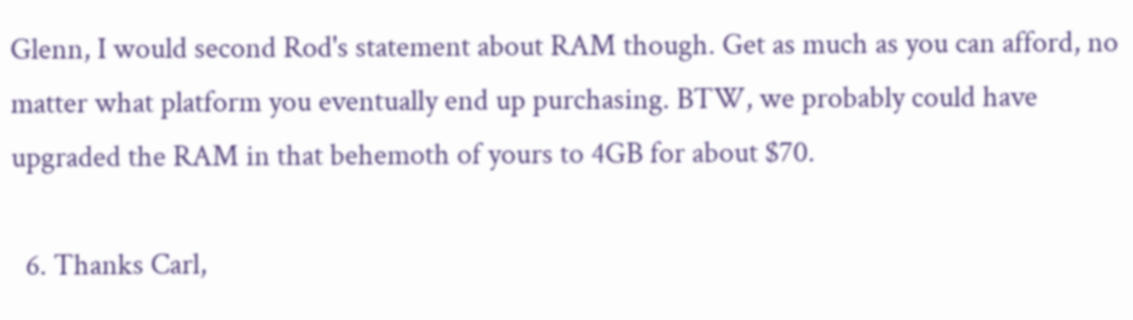Glenn, I would second Rod's statement about RAM though. Get as much as you can afford, no matter what platform you eventually end up purchasing. BTW, we probably could have upgraded the RAM in that behemoth of yours to 4GB for about $70.

  6. Thanks Carl,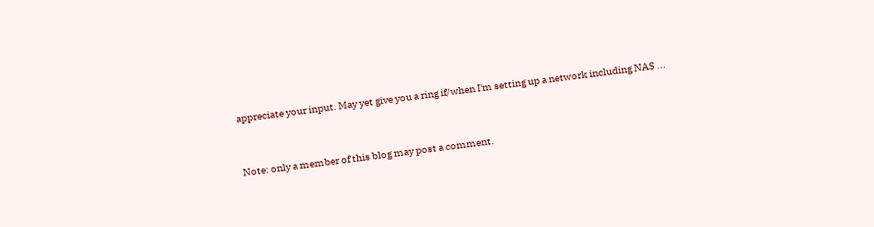appreciate your input. May yet give you a ring if/when I'm setting up a network including NAS ...


Note: only a member of this blog may post a comment.